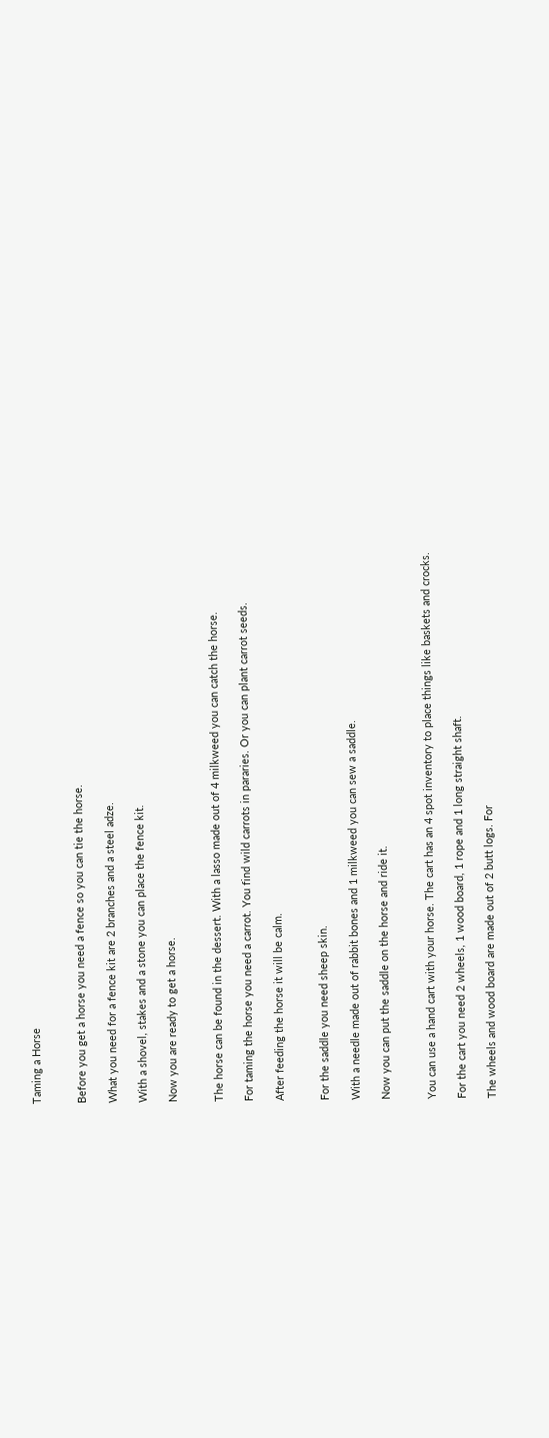Taming a Horse


Before you get a horse you need a fence so you can tie the horse.

What you need for a fence kit are 2 branches and a steel adze.

With a shovel, stakes and a stone you can place the fence kit.

Now you are ready to get a horse.


The horse can be found in the dessert. With a lasso made out of 4 milkweed you can catch the horse.

For taming the horse you need a carrot. You find wild carrots in pararies. Or you can plant carrot seeds.

After feeding the horse it will be calm.


For the saddle you need sheep skin.

With a needle made out of rabbit bones and 1 milkweed you can sew a saddle.

Now you can put the saddle on the horse and ride it.


You can use a hand cart with your horse. The cart has an 4 spot inventory to place things like baskets and crocks.

For the cart you need 2 wheels, 1 wood board, 1 rope and 1 long straight shaft.

The wheels and wood board are made out of 2 butt logs. For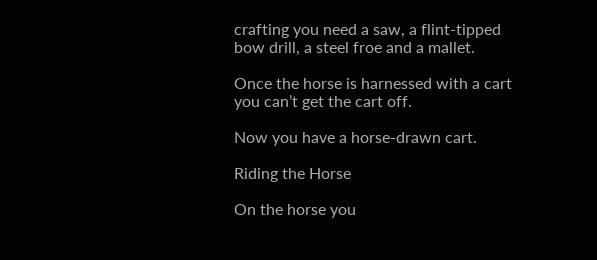crafting you need a saw, a flint-tipped bow drill, a steel froe and a mallet.

Once the horse is harnessed with a cart you can’t get the cart off.

Now you have a horse-drawn cart.

Riding the Horse

On the horse you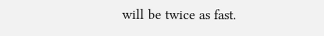will be twice as fast.